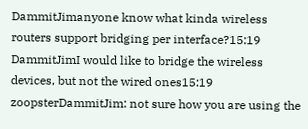DammitJimanyone know what kinda wireless routers support bridging per interface?15:19
DammitJimI would like to bridge the wireless devices, but not the wired ones15:19
zoopsterDammitJim: not sure how you are using the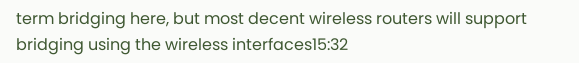term bridging here, but most decent wireless routers will support bridging using the wireless interfaces15:32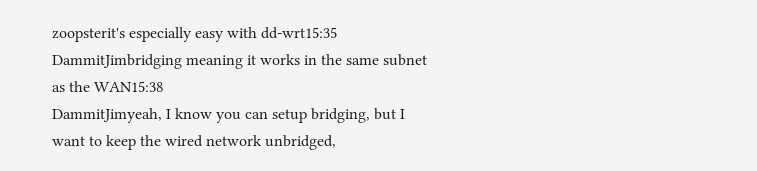zoopsterit's especially easy with dd-wrt15:35
DammitJimbridging meaning it works in the same subnet as the WAN15:38
DammitJimyeah, I know you can setup bridging, but I want to keep the wired network unbridged,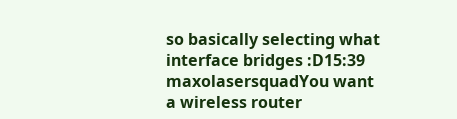so basically selecting what interface bridges :D15:39
maxolasersquadYou want a wireless router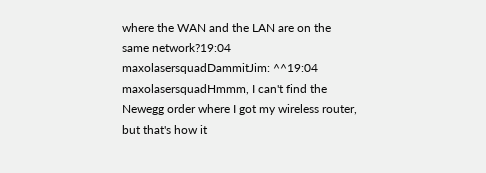where the WAN and the LAN are on the same network?19:04
maxolasersquadDammitJim: ^^19:04
maxolasersquadHmmm, I can't find the Newegg order where I got my wireless router, but that's how it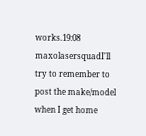works.19:08
maxolasersquadI'll try to remember to post the make/model when I get home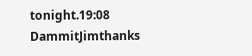tonight.19:08
DammitJimthanks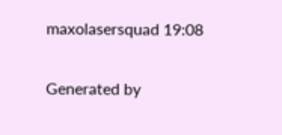maxolasersquad 19:08

Generated by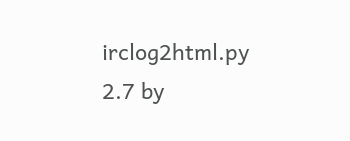irclog2html.py 2.7 by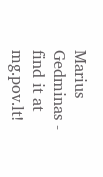Marius Gedminas - find it at mg.pov.lt!